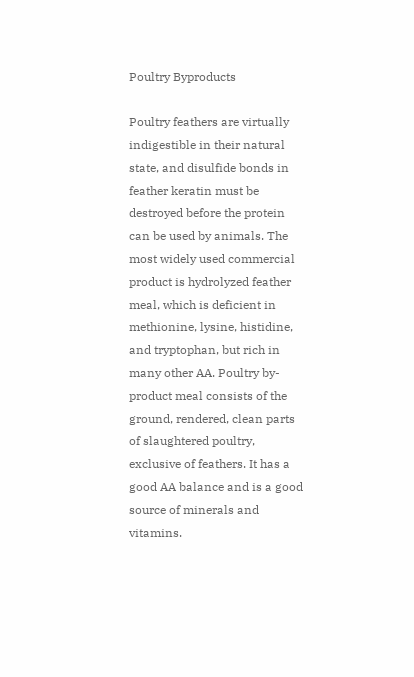Poultry Byproducts

Poultry feathers are virtually indigestible in their natural state, and disulfide bonds in feather keratin must be destroyed before the protein can be used by animals. The most widely used commercial product is hydrolyzed feather meal, which is deficient in methionine, lysine, histidine, and tryptophan, but rich in many other AA. Poultry by-product meal consists of the ground, rendered, clean parts of slaughtered poultry, exclusive of feathers. It has a good AA balance and is a good source of minerals and vitamins.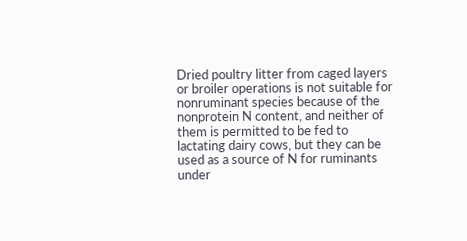Dried poultry litter from caged layers or broiler operations is not suitable for nonruminant species because of the nonprotein N content, and neither of them is permitted to be fed to lactating dairy cows, but they can be used as a source of N for ruminants under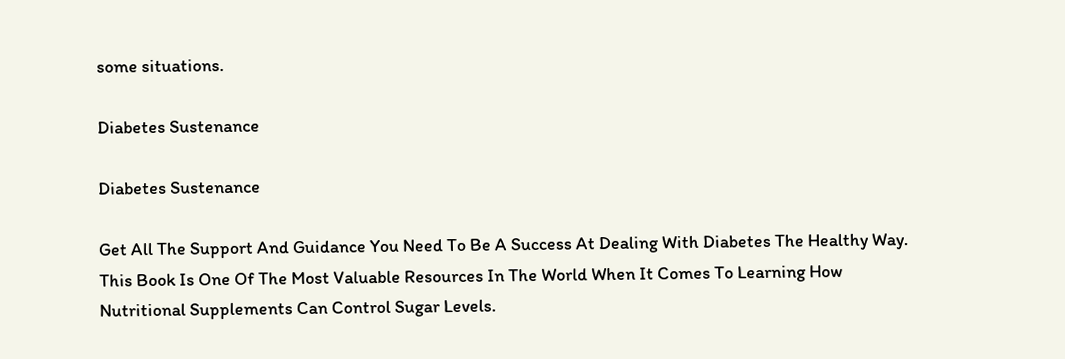some situations.

Diabetes Sustenance

Diabetes Sustenance

Get All The Support And Guidance You Need To Be A Success At Dealing With Diabetes The Healthy Way. This Book Is One Of The Most Valuable Resources In The World When It Comes To Learning How Nutritional Supplements Can Control Sugar Levels.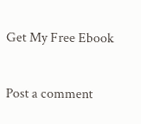Get My Free Ebook

Post a comment